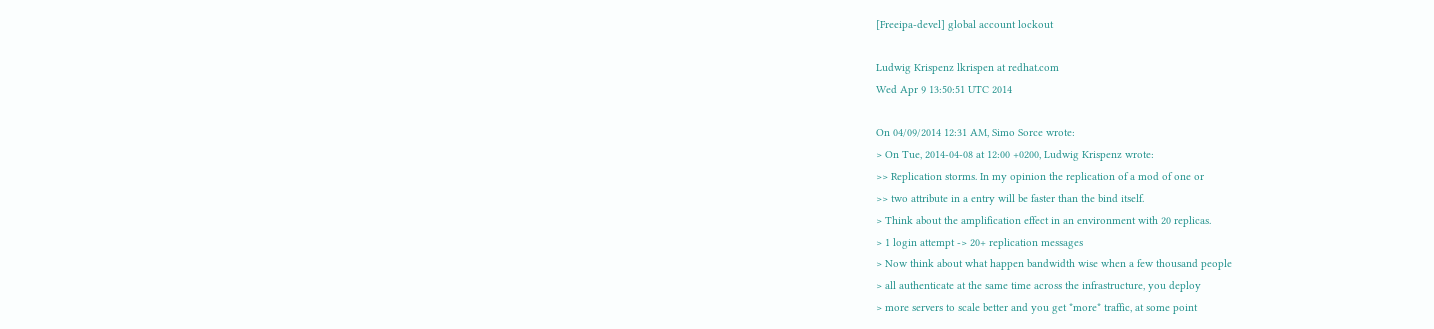[Freeipa-devel] global account lockout

Ludwig Krispenz lkrispen at redhat.com
Wed Apr 9 13:50:51 UTC 2014

On 04/09/2014 12:31 AM, Simo Sorce wrote:
> On Tue, 2014-04-08 at 12:00 +0200, Ludwig Krispenz wrote:
>> Replication storms. In my opinion the replication of a mod of one or
>> two attribute in a entry will be faster than the bind itself.
> Think about the amplification effect in an environment with 20 replicas.
> 1 login attempt -> 20+ replication messages
> Now think about what happen bandwidth wise when a few thousand people
> all authenticate at the same time across the infrastructure, you deploy
> more servers to scale better and you get *more* traffic, at some point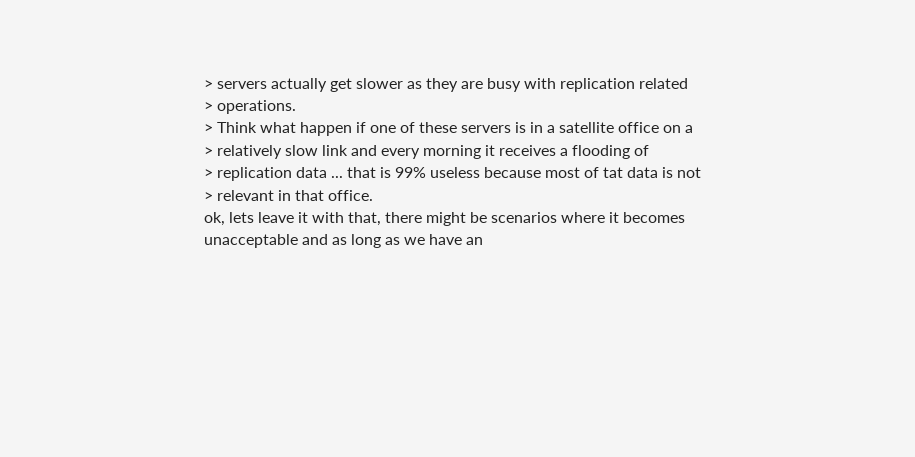> servers actually get slower as they are busy with replication related
> operations.
> Think what happen if one of these servers is in a satellite office on a
> relatively slow link and every morning it receives a flooding of
> replication data ... that is 99% useless because most of tat data is not
> relevant in that office.
ok, lets leave it with that, there might be scenarios where it becomes
unacceptable and as long as we have an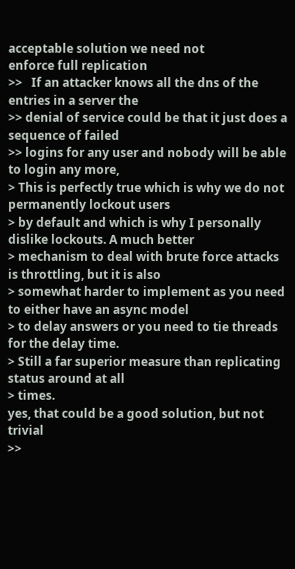acceptable solution we need not
enforce full replication
>>   If an attacker knows all the dns of the entries in a server the
>> denial of service could be that it just does a sequence of failed
>> logins for any user and nobody will be able to login any more,
> This is perfectly true which is why we do not permanently lockout users
> by default and which is why I personally dislike lockouts. A much better
> mechanism to deal with brute force attacks is throttling, but it is also
> somewhat harder to implement as you need to either have an async model
> to delay answers or you need to tie threads for the delay time.
> Still a far superior measure than replicating status around at all
> times.
yes, that could be a good solution, but not trivial
>>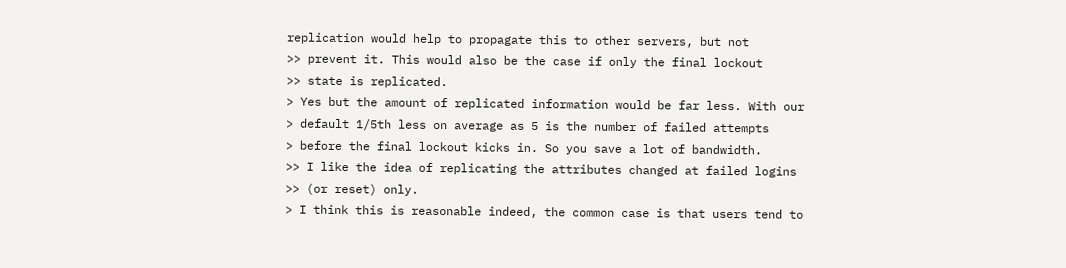replication would help to propagate this to other servers, but not
>> prevent it. This would also be the case if only the final lockout
>> state is replicated.
> Yes but the amount of replicated information would be far less. With our
> default 1/5th less on average as 5 is the number of failed attempts
> before the final lockout kicks in. So you save a lot of bandwidth.
>> I like the idea of replicating the attributes changed at failed logins
>> (or reset) only.
> I think this is reasonable indeed, the common case is that users tend to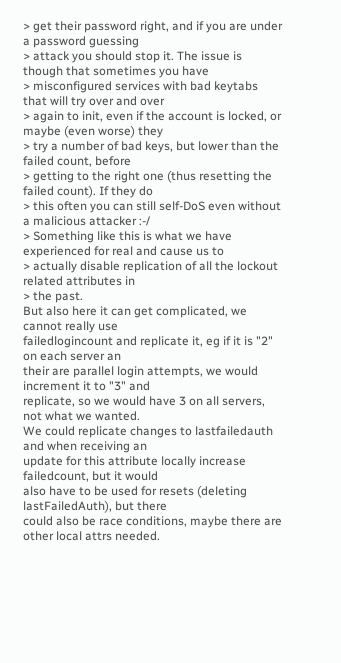> get their password right, and if you are under a password guessing
> attack you should stop it. The issue is though that sometimes you have
> misconfigured services with bad keytabs that will try over and over
> again to init, even if the account is locked, or maybe (even worse) they
> try a number of bad keys, but lower than the failed count, before
> getting to the right one (thus resetting the failed count). If they do
> this often you can still self-DoS even without a malicious attacker :-/
> Something like this is what we have experienced for real and cause us to
> actually disable replication of all the lockout related attributes in
> the past.
But also here it can get complicated, we cannot really use
failedlogincount and replicate it, eg if it is "2" on each server an
their are parallel login attempts, we would increment it to "3" and
replicate, so we would have 3 on all servers, not what we wanted.
We could replicate changes to lastfailedauth and when receiving an
update for this attribute locally increase failedcount, but it would
also have to be used for resets (deleting lastFailedAuth), but there
could also be race conditions, maybe there are other local attrs needed.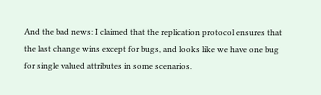And the bad news: I claimed that the replication protocol ensures that
the last change wins except for bugs, and looks like we have one bug
for single valued attributes in some scenarios.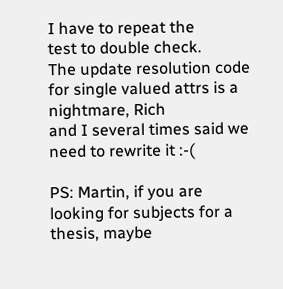I have to repeat the
test to double check.
The update resolution code for single valued attrs is a nightmare, Rich
and I several times said we need to rewrite it :-(

PS: Martin, if you are looking for subjects for a thesis, maybe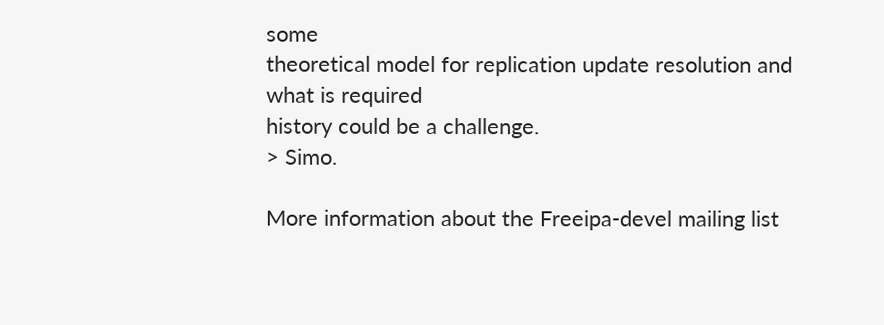some
theoretical model for replication update resolution and what is required
history could be a challenge.
> Simo.

More information about the Freeipa-devel mailing list